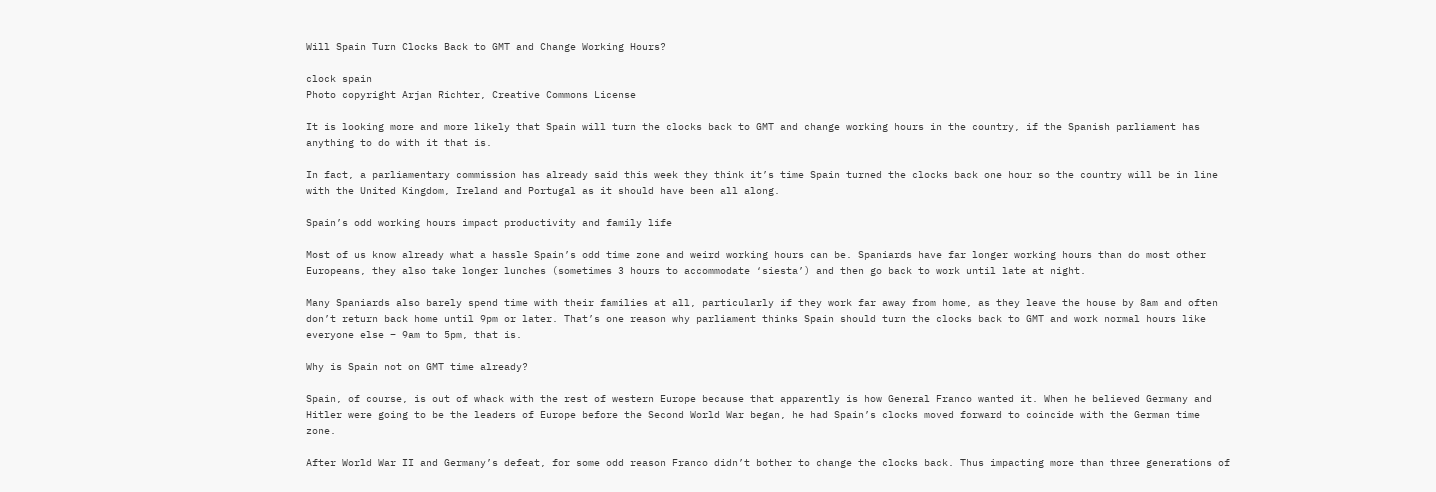Will Spain Turn Clocks Back to GMT and Change Working Hours?

clock spain
Photo copyright Arjan Richter, Creative Commons License

It is looking more and more likely that Spain will turn the clocks back to GMT and change working hours in the country, if the Spanish parliament has anything to do with it that is.

In fact, a parliamentary commission has already said this week they think it’s time Spain turned the clocks back one hour so the country will be in line with the United Kingdom, Ireland and Portugal as it should have been all along.

Spain’s odd working hours impact productivity and family life

Most of us know already what a hassle Spain’s odd time zone and weird working hours can be. Spaniards have far longer working hours than do most other Europeans, they also take longer lunches (sometimes 3 hours to accommodate ‘siesta’) and then go back to work until late at night.

Many Spaniards also barely spend time with their families at all, particularly if they work far away from home, as they leave the house by 8am and often don’t return back home until 9pm or later. That’s one reason why parliament thinks Spain should turn the clocks back to GMT and work normal hours like everyone else – 9am to 5pm, that is.

Why is Spain not on GMT time already?

Spain, of course, is out of whack with the rest of western Europe because that apparently is how General Franco wanted it. When he believed Germany and Hitler were going to be the leaders of Europe before the Second World War began, he had Spain’s clocks moved forward to coincide with the German time zone.

After World War II and Germany’s defeat, for some odd reason Franco didn’t bother to change the clocks back. Thus impacting more than three generations of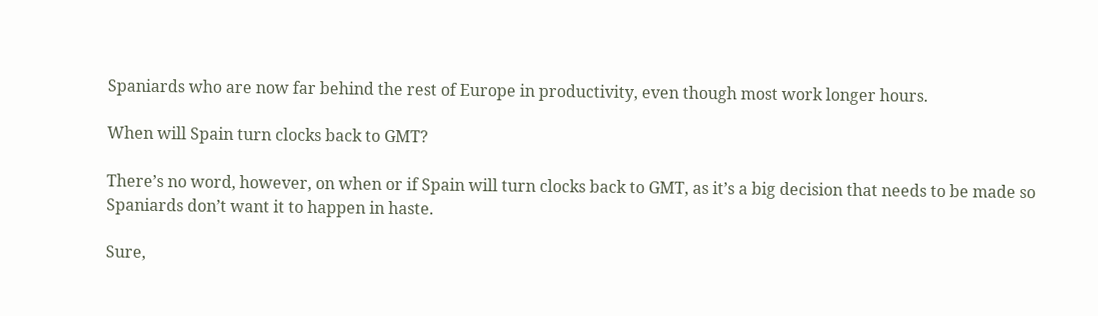Spaniards who are now far behind the rest of Europe in productivity, even though most work longer hours.

When will Spain turn clocks back to GMT?

There’s no word, however, on when or if Spain will turn clocks back to GMT, as it’s a big decision that needs to be made so Spaniards don’t want it to happen in haste.

Sure,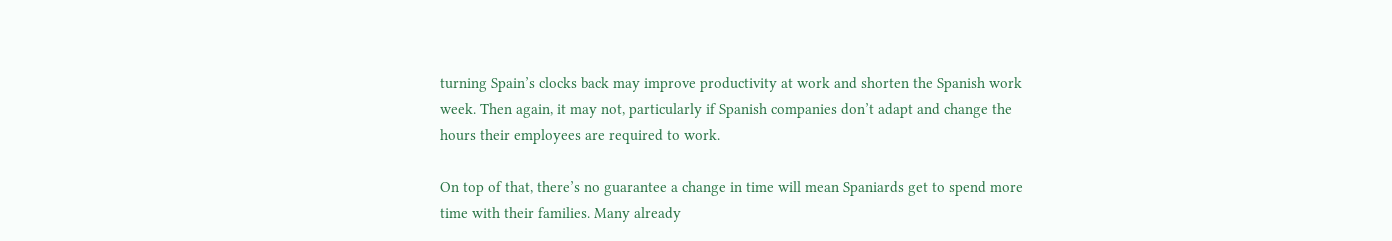turning Spain’s clocks back may improve productivity at work and shorten the Spanish work week. Then again, it may not, particularly if Spanish companies don’t adapt and change the hours their employees are required to work.

On top of that, there’s no guarantee a change in time will mean Spaniards get to spend more time with their families. Many already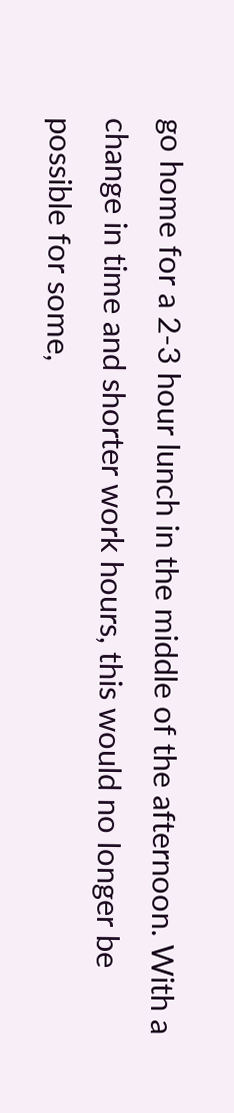go home for a 2-3 hour lunch in the middle of the afternoon. With a change in time and shorter work hours, this would no longer be possible for some,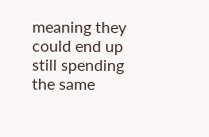meaning they could end up still spending the same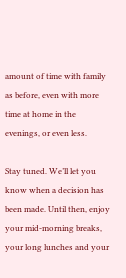amount of time with family as before, even with more time at home in the evenings, or even less.

Stay tuned. We’ll let you know when a decision has been made. Until then, enjoy your mid-morning breaks, your long lunches and your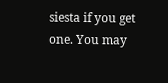siesta if you get one. You may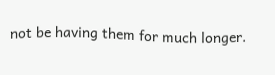not be having them for much longer.